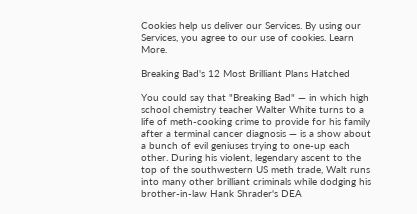Cookies help us deliver our Services. By using our Services, you agree to our use of cookies. Learn More.

Breaking Bad's 12 Most Brilliant Plans Hatched

You could say that "Breaking Bad" — in which high school chemistry teacher Walter White turns to a life of meth-cooking crime to provide for his family after a terminal cancer diagnosis — is a show about a bunch of evil geniuses trying to one-up each other. During his violent, legendary ascent to the top of the southwestern US meth trade, Walt runs into many other brilliant criminals while dodging his brother-in-law Hank Shrader's DEA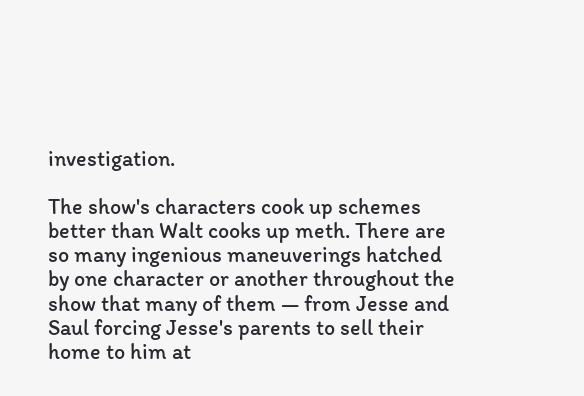investigation.

The show's characters cook up schemes better than Walt cooks up meth. There are so many ingenious maneuverings hatched by one character or another throughout the show that many of them — from Jesse and Saul forcing Jesse's parents to sell their home to him at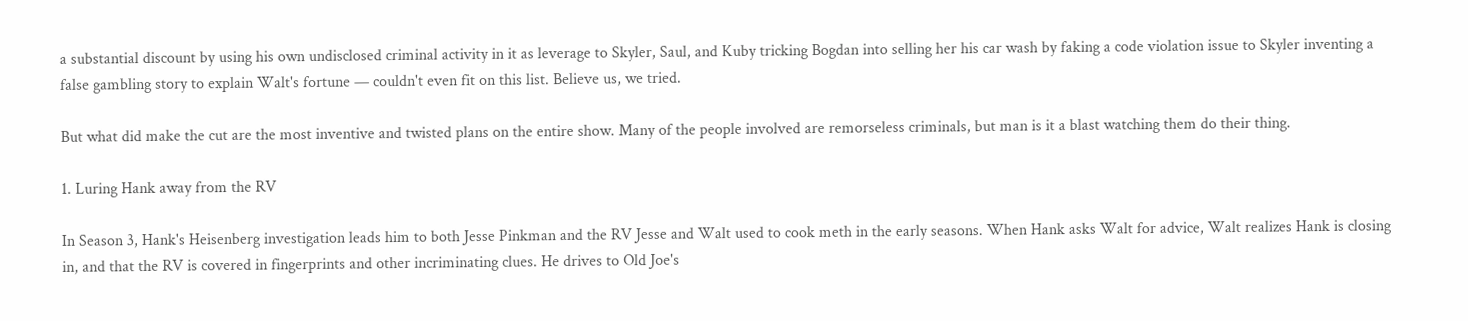a substantial discount by using his own undisclosed criminal activity in it as leverage to Skyler, Saul, and Kuby tricking Bogdan into selling her his car wash by faking a code violation issue to Skyler inventing a false gambling story to explain Walt's fortune — couldn't even fit on this list. Believe us, we tried.

But what did make the cut are the most inventive and twisted plans on the entire show. Many of the people involved are remorseless criminals, but man is it a blast watching them do their thing.

1. Luring Hank away from the RV

In Season 3, Hank's Heisenberg investigation leads him to both Jesse Pinkman and the RV Jesse and Walt used to cook meth in the early seasons. When Hank asks Walt for advice, Walt realizes Hank is closing in, and that the RV is covered in fingerprints and other incriminating clues. He drives to Old Joe's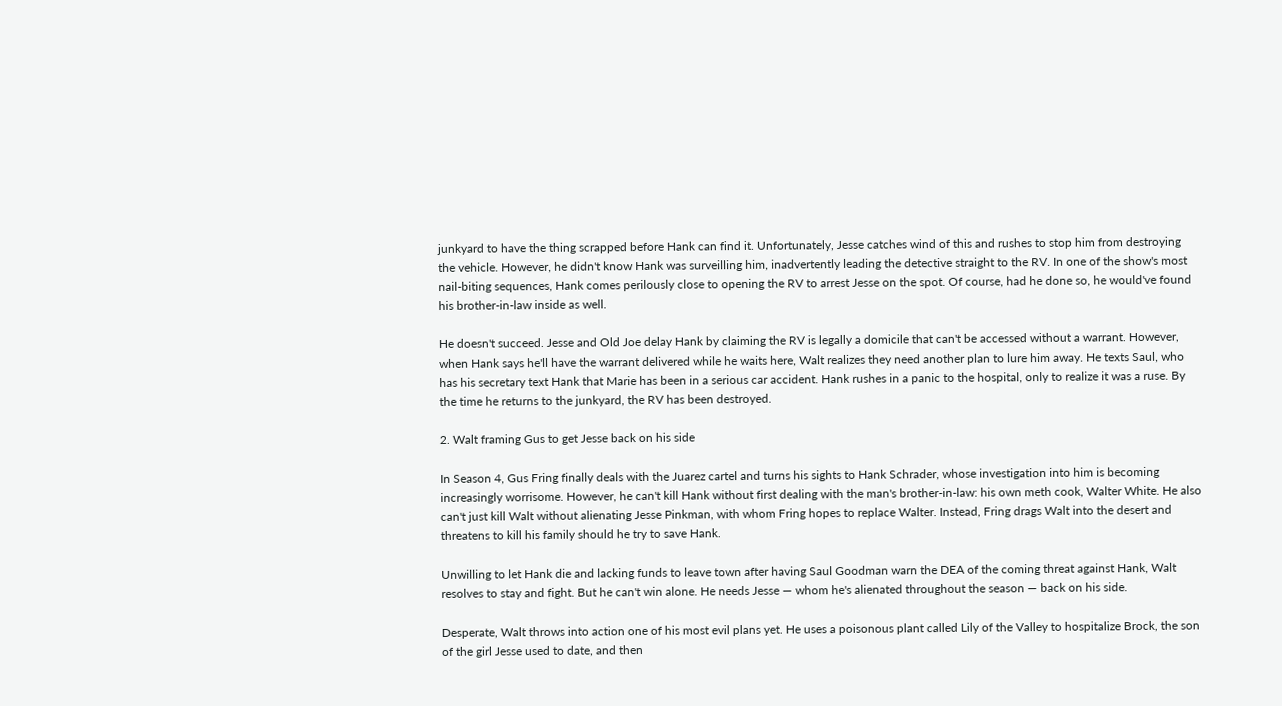junkyard to have the thing scrapped before Hank can find it. Unfortunately, Jesse catches wind of this and rushes to stop him from destroying the vehicle. However, he didn't know Hank was surveilling him, inadvertently leading the detective straight to the RV. In one of the show's most nail-biting sequences, Hank comes perilously close to opening the RV to arrest Jesse on the spot. Of course, had he done so, he would've found his brother-in-law inside as well.

He doesn't succeed. Jesse and Old Joe delay Hank by claiming the RV is legally a domicile that can't be accessed without a warrant. However, when Hank says he'll have the warrant delivered while he waits here, Walt realizes they need another plan to lure him away. He texts Saul, who has his secretary text Hank that Marie has been in a serious car accident. Hank rushes in a panic to the hospital, only to realize it was a ruse. By the time he returns to the junkyard, the RV has been destroyed.

2. Walt framing Gus to get Jesse back on his side

In Season 4, Gus Fring finally deals with the Juarez cartel and turns his sights to Hank Schrader, whose investigation into him is becoming increasingly worrisome. However, he can't kill Hank without first dealing with the man's brother-in-law: his own meth cook, Walter White. He also can't just kill Walt without alienating Jesse Pinkman, with whom Fring hopes to replace Walter. Instead, Fring drags Walt into the desert and threatens to kill his family should he try to save Hank.

Unwilling to let Hank die and lacking funds to leave town after having Saul Goodman warn the DEA of the coming threat against Hank, Walt resolves to stay and fight. But he can't win alone. He needs Jesse — whom he's alienated throughout the season — back on his side.

Desperate, Walt throws into action one of his most evil plans yet. He uses a poisonous plant called Lily of the Valley to hospitalize Brock, the son of the girl Jesse used to date, and then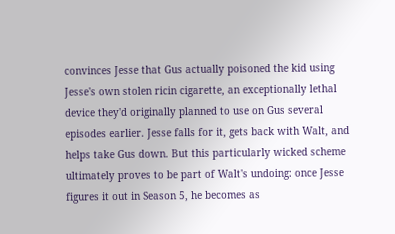convinces Jesse that Gus actually poisoned the kid using Jesse's own stolen ricin cigarette, an exceptionally lethal device they'd originally planned to use on Gus several episodes earlier. Jesse falls for it, gets back with Walt, and helps take Gus down. But this particularly wicked scheme ultimately proves to be part of Walt's undoing: once Jesse figures it out in Season 5, he becomes as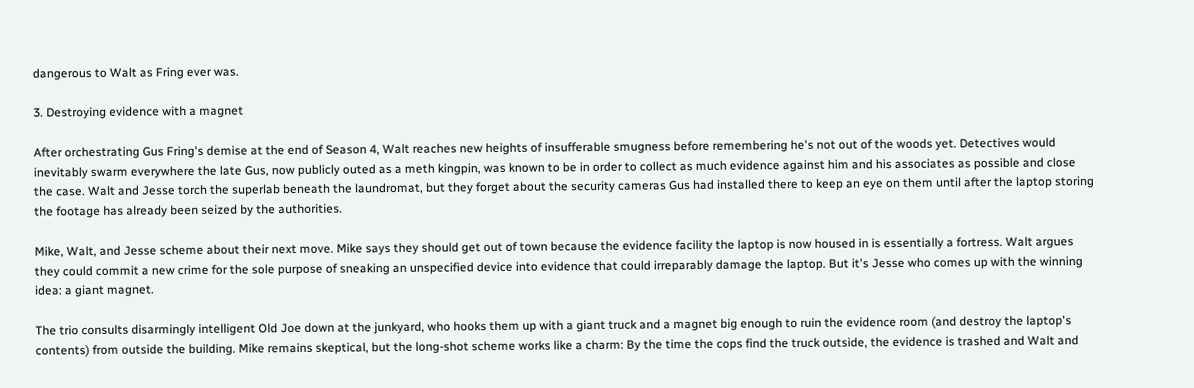dangerous to Walt as Fring ever was.

3. Destroying evidence with a magnet

After orchestrating Gus Fring's demise at the end of Season 4, Walt reaches new heights of insufferable smugness before remembering he's not out of the woods yet. Detectives would inevitably swarm everywhere the late Gus, now publicly outed as a meth kingpin, was known to be in order to collect as much evidence against him and his associates as possible and close the case. Walt and Jesse torch the superlab beneath the laundromat, but they forget about the security cameras Gus had installed there to keep an eye on them until after the laptop storing the footage has already been seized by the authorities.

Mike, Walt, and Jesse scheme about their next move. Mike says they should get out of town because the evidence facility the laptop is now housed in is essentially a fortress. Walt argues they could commit a new crime for the sole purpose of sneaking an unspecified device into evidence that could irreparably damage the laptop. But it's Jesse who comes up with the winning idea: a giant magnet.

The trio consults disarmingly intelligent Old Joe down at the junkyard, who hooks them up with a giant truck and a magnet big enough to ruin the evidence room (and destroy the laptop's contents) from outside the building. Mike remains skeptical, but the long-shot scheme works like a charm: By the time the cops find the truck outside, the evidence is trashed and Walt and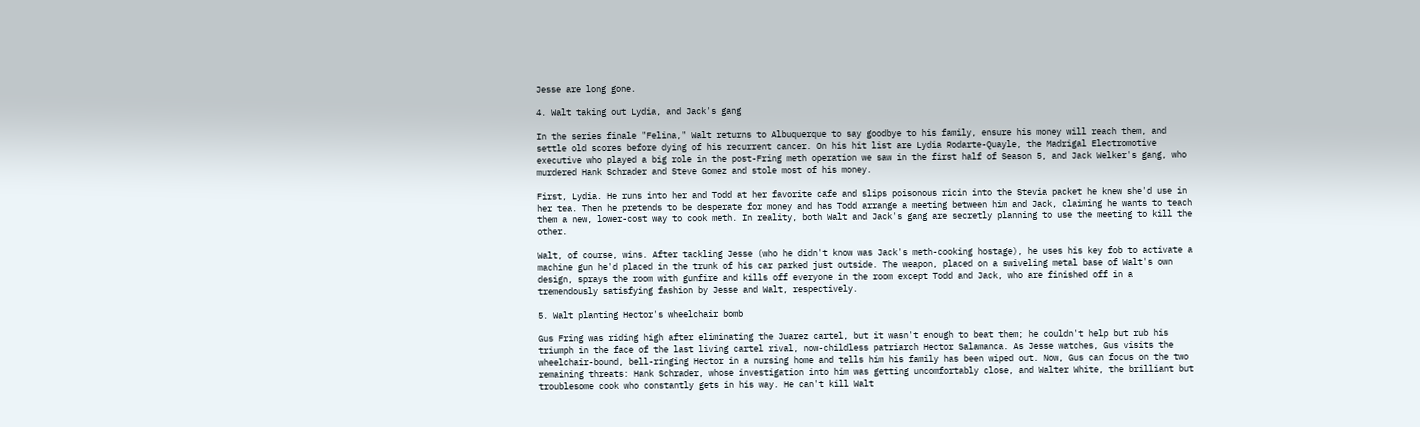Jesse are long gone.

4. Walt taking out Lydia, and Jack's gang

In the series finale "Felina," Walt returns to Albuquerque to say goodbye to his family, ensure his money will reach them, and settle old scores before dying of his recurrent cancer. On his hit list are Lydia Rodarte-Quayle, the Madrigal Electromotive executive who played a big role in the post-Fring meth operation we saw in the first half of Season 5, and Jack Welker's gang, who murdered Hank Schrader and Steve Gomez and stole most of his money.

First, Lydia. He runs into her and Todd at her favorite cafe and slips poisonous ricin into the Stevia packet he knew she'd use in her tea. Then he pretends to be desperate for money and has Todd arrange a meeting between him and Jack, claiming he wants to teach them a new, lower-cost way to cook meth. In reality, both Walt and Jack's gang are secretly planning to use the meeting to kill the other.

Walt, of course, wins. After tackling Jesse (who he didn't know was Jack's meth-cooking hostage), he uses his key fob to activate a machine gun he'd placed in the trunk of his car parked just outside. The weapon, placed on a swiveling metal base of Walt's own design, sprays the room with gunfire and kills off everyone in the room except Todd and Jack, who are finished off in a tremendously satisfying fashion by Jesse and Walt, respectively.

5. Walt planting Hector's wheelchair bomb

Gus Fring was riding high after eliminating the Juarez cartel, but it wasn't enough to beat them; he couldn't help but rub his triumph in the face of the last living cartel rival, now-childless patriarch Hector Salamanca. As Jesse watches, Gus visits the wheelchair-bound, bell-ringing Hector in a nursing home and tells him his family has been wiped out. Now, Gus can focus on the two remaining threats: Hank Schrader, whose investigation into him was getting uncomfortably close, and Walter White, the brilliant but troublesome cook who constantly gets in his way. He can't kill Walt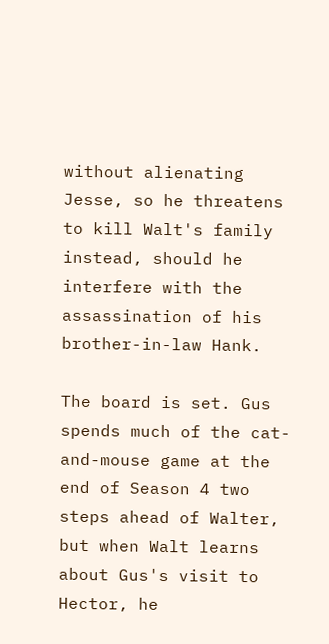without alienating Jesse, so he threatens to kill Walt's family instead, should he interfere with the assassination of his brother-in-law Hank.

The board is set. Gus spends much of the cat-and-mouse game at the end of Season 4 two steps ahead of Walter, but when Walt learns about Gus's visit to Hector, he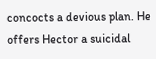concocts a devious plan. He offers Hector a suicidal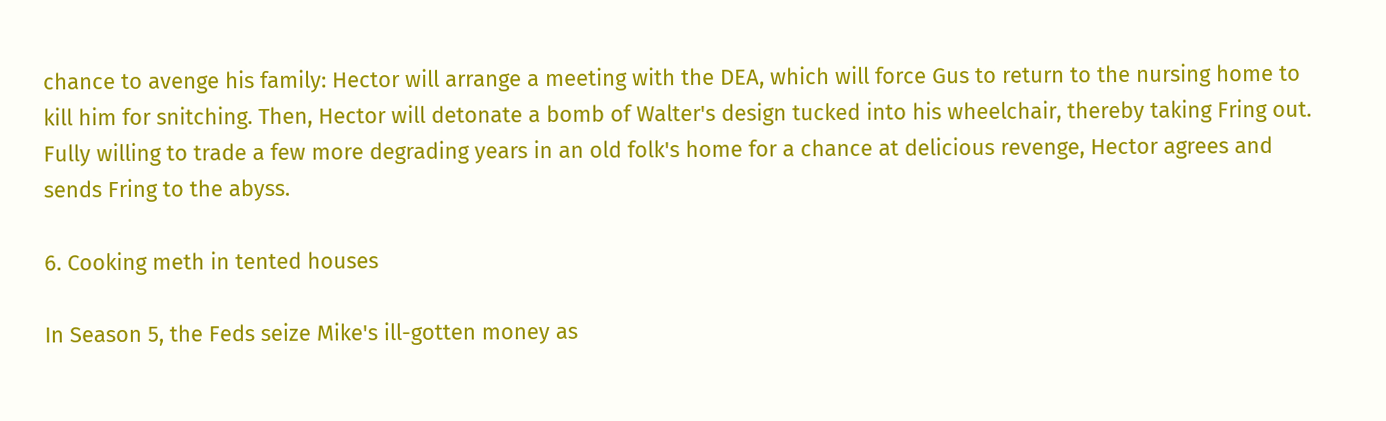chance to avenge his family: Hector will arrange a meeting with the DEA, which will force Gus to return to the nursing home to kill him for snitching. Then, Hector will detonate a bomb of Walter's design tucked into his wheelchair, thereby taking Fring out. Fully willing to trade a few more degrading years in an old folk's home for a chance at delicious revenge, Hector agrees and sends Fring to the abyss.

6. Cooking meth in tented houses

In Season 5, the Feds seize Mike's ill-gotten money as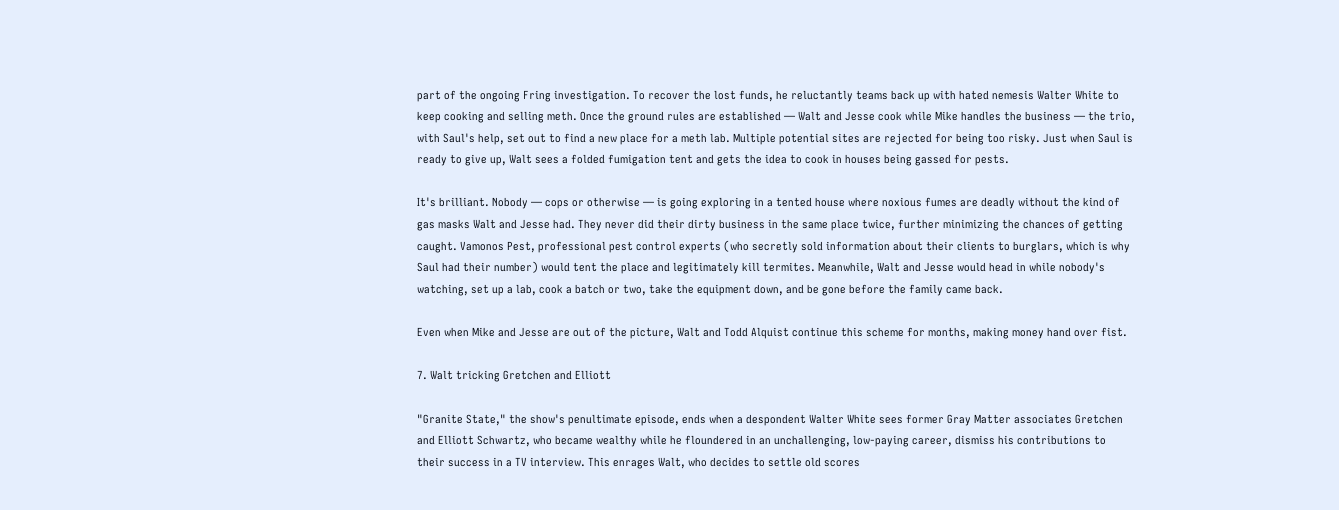part of the ongoing Fring investigation. To recover the lost funds, he reluctantly teams back up with hated nemesis Walter White to keep cooking and selling meth. Once the ground rules are established — Walt and Jesse cook while Mike handles the business — the trio, with Saul's help, set out to find a new place for a meth lab. Multiple potential sites are rejected for being too risky. Just when Saul is ready to give up, Walt sees a folded fumigation tent and gets the idea to cook in houses being gassed for pests.

It's brilliant. Nobody — cops or otherwise — is going exploring in a tented house where noxious fumes are deadly without the kind of gas masks Walt and Jesse had. They never did their dirty business in the same place twice, further minimizing the chances of getting caught. Vamonos Pest, professional pest control experts (who secretly sold information about their clients to burglars, which is why Saul had their number) would tent the place and legitimately kill termites. Meanwhile, Walt and Jesse would head in while nobody's watching, set up a lab, cook a batch or two, take the equipment down, and be gone before the family came back.

Even when Mike and Jesse are out of the picture, Walt and Todd Alquist continue this scheme for months, making money hand over fist.

7. Walt tricking Gretchen and Elliott

"Granite State," the show's penultimate episode, ends when a despondent Walter White sees former Gray Matter associates Gretchen and Elliott Schwartz, who became wealthy while he floundered in an unchallenging, low-paying career, dismiss his contributions to their success in a TV interview. This enrages Walt, who decides to settle old scores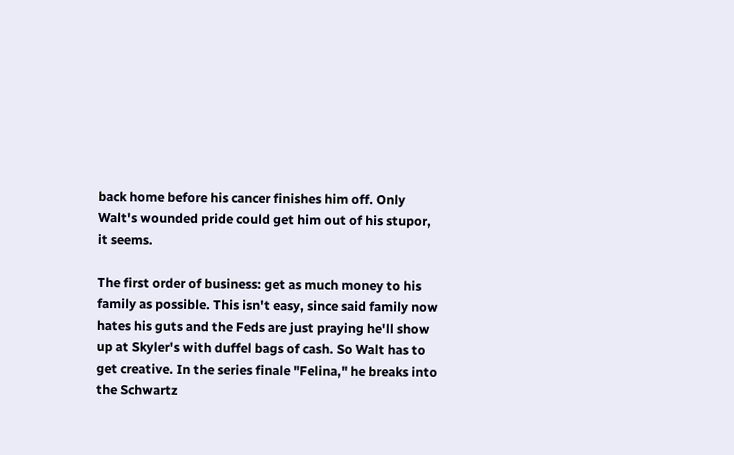back home before his cancer finishes him off. Only Walt's wounded pride could get him out of his stupor, it seems.

The first order of business: get as much money to his family as possible. This isn't easy, since said family now hates his guts and the Feds are just praying he'll show up at Skyler's with duffel bags of cash. So Walt has to get creative. In the series finale "Felina," he breaks into the Schwartz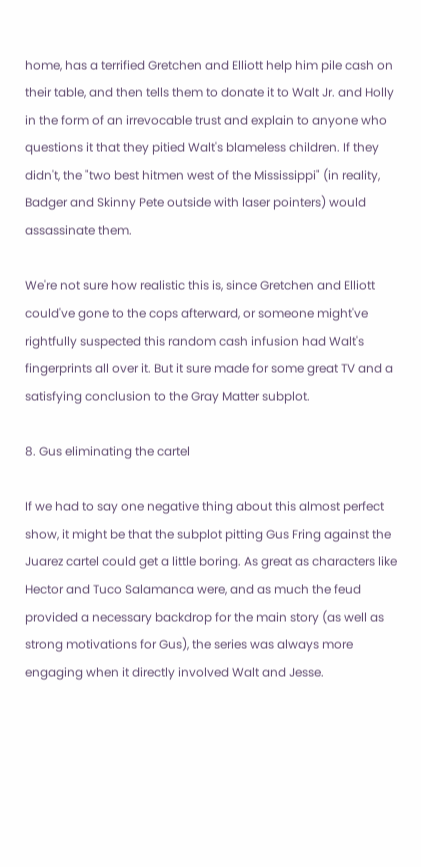home, has a terrified Gretchen and Elliott help him pile cash on their table, and then tells them to donate it to Walt Jr. and Holly in the form of an irrevocable trust and explain to anyone who questions it that they pitied Walt's blameless children. If they didn't, the "two best hitmen west of the Mississippi" (in reality, Badger and Skinny Pete outside with laser pointers) would assassinate them.

We're not sure how realistic this is, since Gretchen and Elliott could've gone to the cops afterward, or someone might've rightfully suspected this random cash infusion had Walt's fingerprints all over it. But it sure made for some great TV and a satisfying conclusion to the Gray Matter subplot.

8. Gus eliminating the cartel

If we had to say one negative thing about this almost perfect show, it might be that the subplot pitting Gus Fring against the Juarez cartel could get a little boring. As great as characters like Hector and Tuco Salamanca were, and as much the feud provided a necessary backdrop for the main story (as well as strong motivations for Gus), the series was always more engaging when it directly involved Walt and Jesse.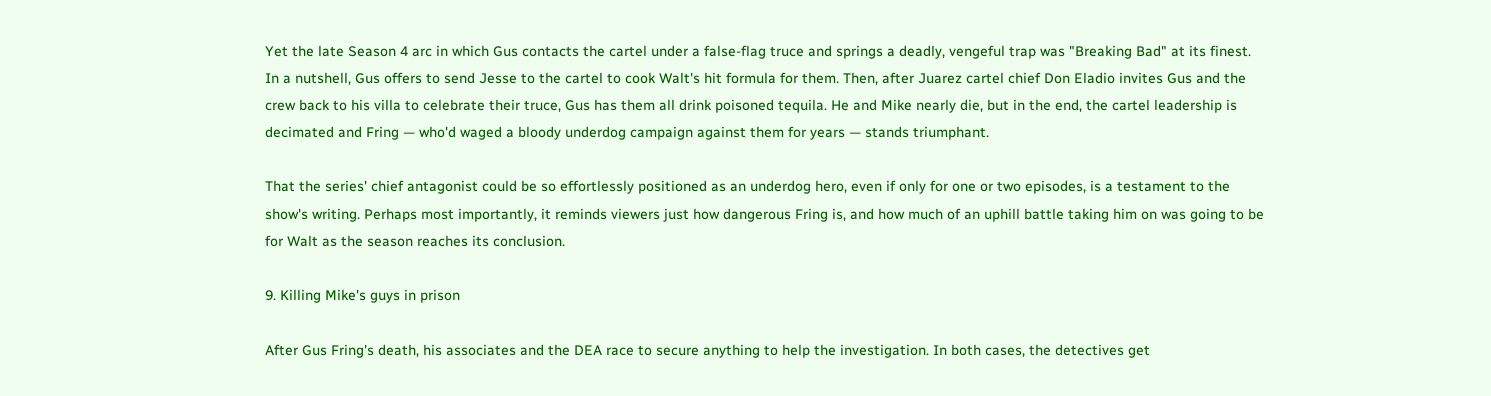Yet the late Season 4 arc in which Gus contacts the cartel under a false-flag truce and springs a deadly, vengeful trap was "Breaking Bad" at its finest. In a nutshell, Gus offers to send Jesse to the cartel to cook Walt's hit formula for them. Then, after Juarez cartel chief Don Eladio invites Gus and the crew back to his villa to celebrate their truce, Gus has them all drink poisoned tequila. He and Mike nearly die, but in the end, the cartel leadership is decimated and Fring — who'd waged a bloody underdog campaign against them for years — stands triumphant.

That the series' chief antagonist could be so effortlessly positioned as an underdog hero, even if only for one or two episodes, is a testament to the show's writing. Perhaps most importantly, it reminds viewers just how dangerous Fring is, and how much of an uphill battle taking him on was going to be for Walt as the season reaches its conclusion.

9. Killing Mike's guys in prison

After Gus Fring's death, his associates and the DEA race to secure anything to help the investigation. In both cases, the detectives get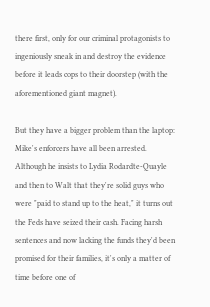there first, only for our criminal protagonists to ingeniously sneak in and destroy the evidence before it leads cops to their doorstep (with the aforementioned giant magnet).

But they have a bigger problem than the laptop: Mike's enforcers have all been arrested. Although he insists to Lydia Rodardte-Quayle and then to Walt that they're solid guys who were "paid to stand up to the heat," it turns out the Feds have seized their cash. Facing harsh sentences and now lacking the funds they'd been promised for their families, it's only a matter of time before one of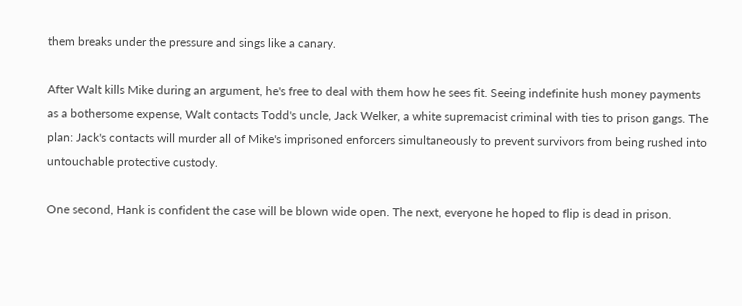them breaks under the pressure and sings like a canary.

After Walt kills Mike during an argument, he's free to deal with them how he sees fit. Seeing indefinite hush money payments as a bothersome expense, Walt contacts Todd's uncle, Jack Welker, a white supremacist criminal with ties to prison gangs. The plan: Jack's contacts will murder all of Mike's imprisoned enforcers simultaneously to prevent survivors from being rushed into untouchable protective custody.

One second, Hank is confident the case will be blown wide open. The next, everyone he hoped to flip is dead in prison.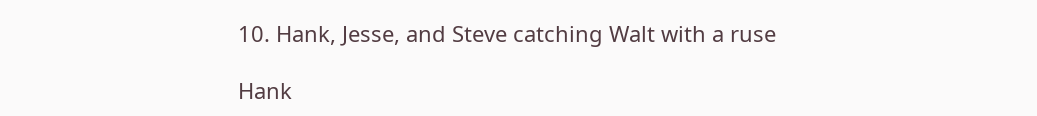10. Hank, Jesse, and Steve catching Walt with a ruse

Hank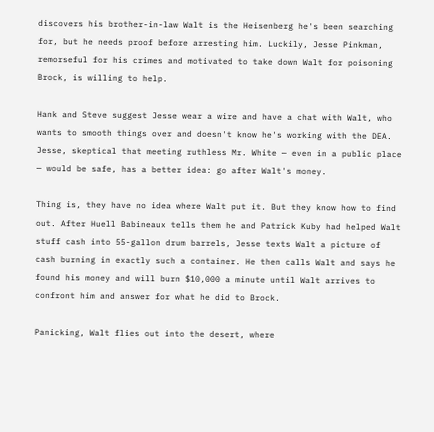discovers his brother-in-law Walt is the Heisenberg he's been searching for, but he needs proof before arresting him. Luckily, Jesse Pinkman, remorseful for his crimes and motivated to take down Walt for poisoning Brock, is willing to help.

Hank and Steve suggest Jesse wear a wire and have a chat with Walt, who wants to smooth things over and doesn't know he's working with the DEA. Jesse, skeptical that meeting ruthless Mr. White — even in a public place — would be safe, has a better idea: go after Walt's money.

Thing is, they have no idea where Walt put it. But they know how to find out. After Huell Babineaux tells them he and Patrick Kuby had helped Walt stuff cash into 55-gallon drum barrels, Jesse texts Walt a picture of cash burning in exactly such a container. He then calls Walt and says he found his money and will burn $10,000 a minute until Walt arrives to confront him and answer for what he did to Brock.

Panicking, Walt flies out into the desert, where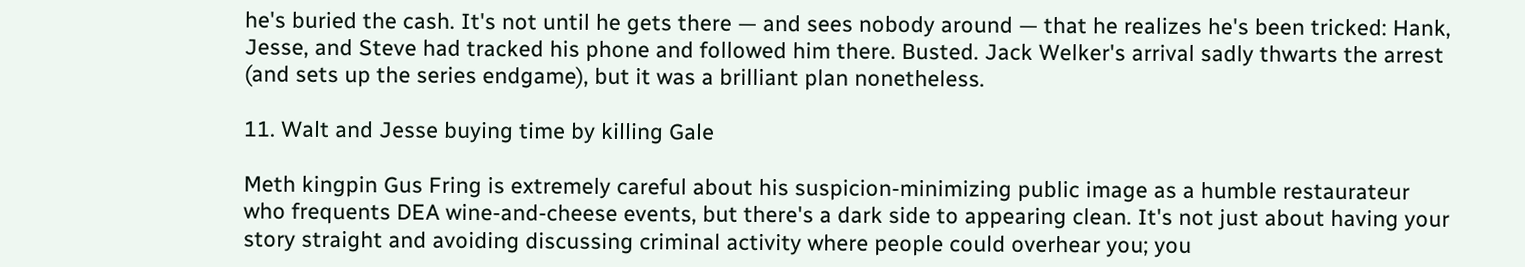he's buried the cash. It's not until he gets there — and sees nobody around — that he realizes he's been tricked: Hank, Jesse, and Steve had tracked his phone and followed him there. Busted. Jack Welker's arrival sadly thwarts the arrest (and sets up the series endgame), but it was a brilliant plan nonetheless.

11. Walt and Jesse buying time by killing Gale

Meth kingpin Gus Fring is extremely careful about his suspicion-minimizing public image as a humble restaurateur who frequents DEA wine-and-cheese events, but there's a dark side to appearing clean. It's not just about having your story straight and avoiding discussing criminal activity where people could overhear you; you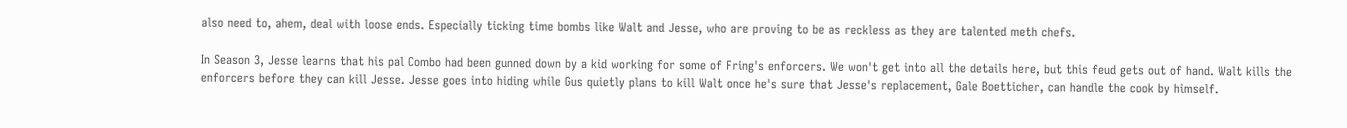also need to, ahem, deal with loose ends. Especially ticking time bombs like Walt and Jesse, who are proving to be as reckless as they are talented meth chefs.

In Season 3, Jesse learns that his pal Combo had been gunned down by a kid working for some of Fring's enforcers. We won't get into all the details here, but this feud gets out of hand. Walt kills the enforcers before they can kill Jesse. Jesse goes into hiding while Gus quietly plans to kill Walt once he's sure that Jesse's replacement, Gale Boetticher, can handle the cook by himself.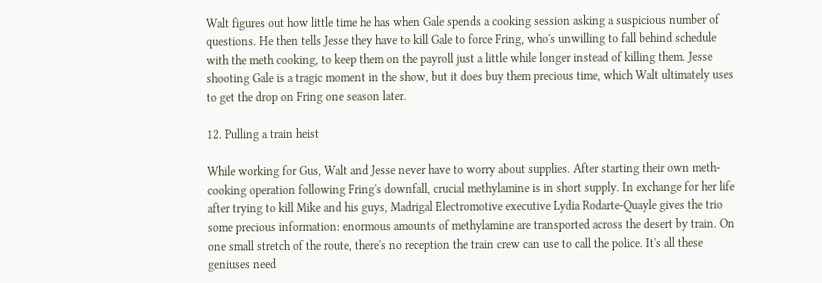Walt figures out how little time he has when Gale spends a cooking session asking a suspicious number of questions. He then tells Jesse they have to kill Gale to force Fring, who's unwilling to fall behind schedule with the meth cooking, to keep them on the payroll just a little while longer instead of killing them. Jesse shooting Gale is a tragic moment in the show, but it does buy them precious time, which Walt ultimately uses to get the drop on Fring one season later.

12. Pulling a train heist

While working for Gus, Walt and Jesse never have to worry about supplies. After starting their own meth-cooking operation following Fring's downfall, crucial methylamine is in short supply. In exchange for her life after trying to kill Mike and his guys, Madrigal Electromotive executive Lydia Rodarte-Quayle gives the trio some precious information: enormous amounts of methylamine are transported across the desert by train. On one small stretch of the route, there's no reception the train crew can use to call the police. It's all these geniuses need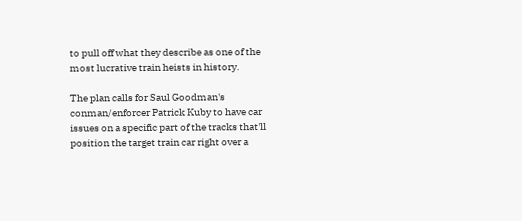to pull off what they describe as one of the most lucrative train heists in history.

The plan calls for Saul Goodman's conman/enforcer Patrick Kuby to have car issues on a specific part of the tracks that'll position the target train car right over a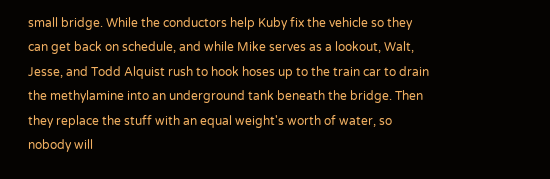small bridge. While the conductors help Kuby fix the vehicle so they can get back on schedule, and while Mike serves as a lookout, Walt, Jesse, and Todd Alquist rush to hook hoses up to the train car to drain the methylamine into an underground tank beneath the bridge. Then they replace the stuff with an equal weight's worth of water, so nobody will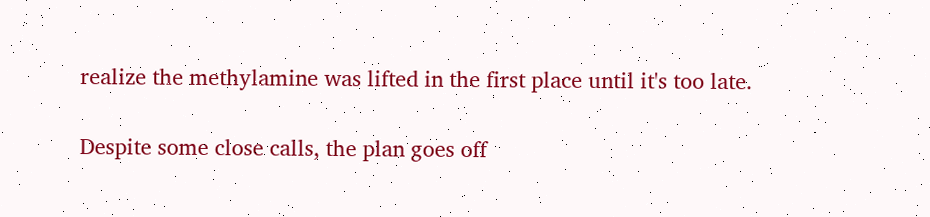realize the methylamine was lifted in the first place until it's too late.

Despite some close calls, the plan goes off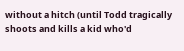without a hitch (until Todd tragically shoots and kills a kid who'd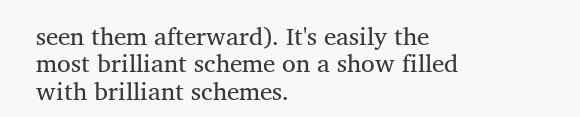seen them afterward). It's easily the most brilliant scheme on a show filled with brilliant schemes.